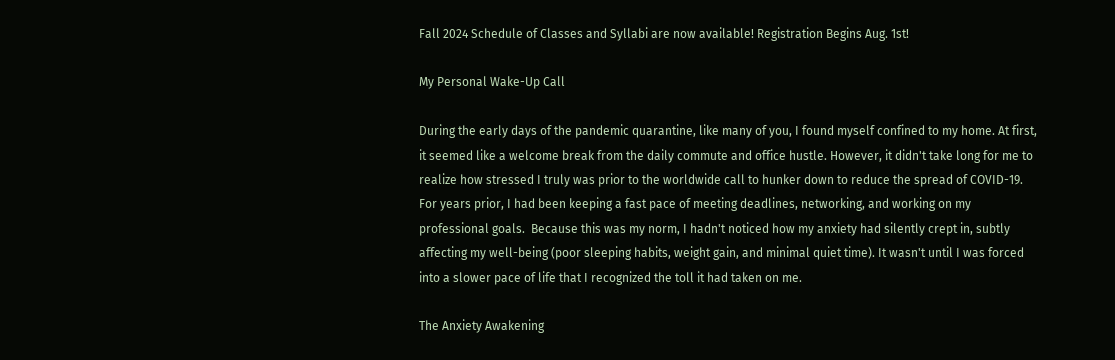Fall 2024 Schedule of Classes and Syllabi are now available! Registration Begins Aug. 1st!

My Personal Wake-Up Call

During the early days of the pandemic quarantine, like many of you, I found myself confined to my home. At first, it seemed like a welcome break from the daily commute and office hustle. However, it didn't take long for me to realize how stressed I truly was prior to the worldwide call to hunker down to reduce the spread of COVID-19.   For years prior, I had been keeping a fast pace of meeting deadlines, networking, and working on my professional goals.  Because this was my norm, I hadn't noticed how my anxiety had silently crept in, subtly affecting my well-being (poor sleeping habits, weight gain, and minimal quiet time). It wasn't until I was forced into a slower pace of life that I recognized the toll it had taken on me.

The Anxiety Awakening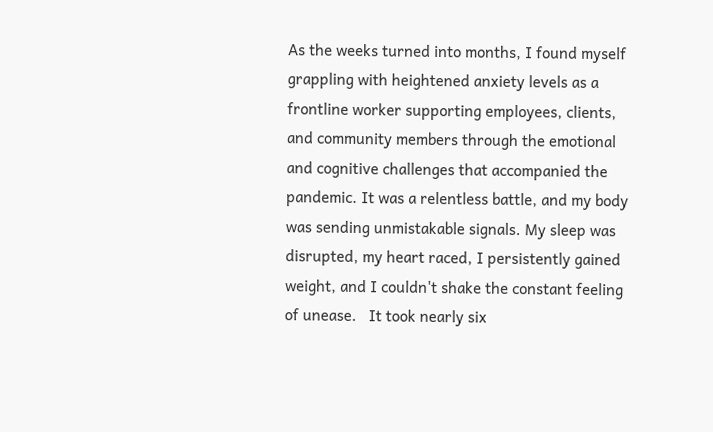As the weeks turned into months, I found myself grappling with heightened anxiety levels as a frontline worker supporting employees, clients, and community members through the emotional and cognitive challenges that accompanied the pandemic. It was a relentless battle, and my body was sending unmistakable signals. My sleep was disrupted, my heart raced, I persistently gained weight, and I couldn't shake the constant feeling of unease.   It took nearly six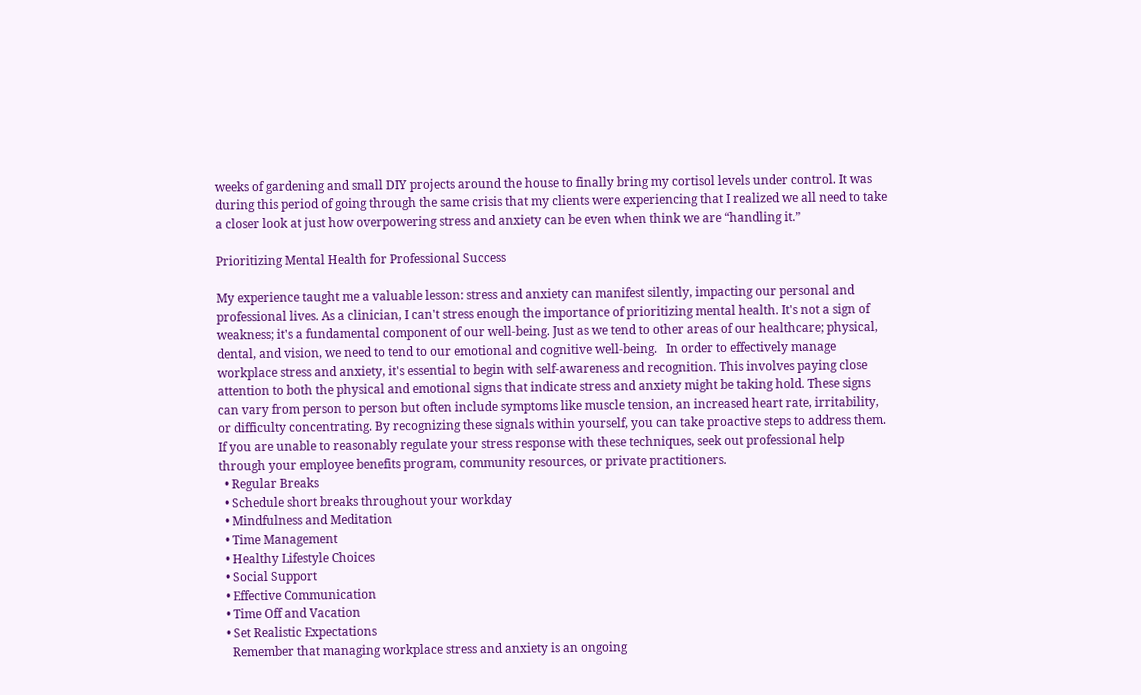weeks of gardening and small DIY projects around the house to finally bring my cortisol levels under control. It was during this period of going through the same crisis that my clients were experiencing that I realized we all need to take a closer look at just how overpowering stress and anxiety can be even when think we are “handling it.”

Prioritizing Mental Health for Professional Success

My experience taught me a valuable lesson: stress and anxiety can manifest silently, impacting our personal and professional lives. As a clinician, I can't stress enough the importance of prioritizing mental health. It's not a sign of weakness; it's a fundamental component of our well-being. Just as we tend to other areas of our healthcare; physical, dental, and vision, we need to tend to our emotional and cognitive well-being.   In order to effectively manage workplace stress and anxiety, it's essential to begin with self-awareness and recognition. This involves paying close attention to both the physical and emotional signs that indicate stress and anxiety might be taking hold. These signs can vary from person to person but often include symptoms like muscle tension, an increased heart rate, irritability, or difficulty concentrating. By recognizing these signals within yourself, you can take proactive steps to address them. If you are unable to reasonably regulate your stress response with these techniques, seek out professional help through your employee benefits program, community resources, or private practitioners.
  • Regular Breaks
  • Schedule short breaks throughout your workday
  • Mindfulness and Meditation
  • Time Management
  • Healthy Lifestyle Choices
  • Social Support
  • Effective Communication
  • Time Off and Vacation
  • Set Realistic Expectations
    Remember that managing workplace stress and anxiety is an ongoing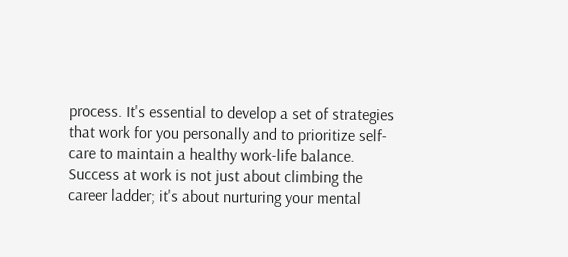process. It's essential to develop a set of strategies that work for you personally and to prioritize self-care to maintain a healthy work-life balance. Success at work is not just about climbing the career ladder; it's about nurturing your mental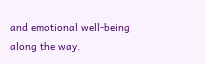and emotional well-being along the way.